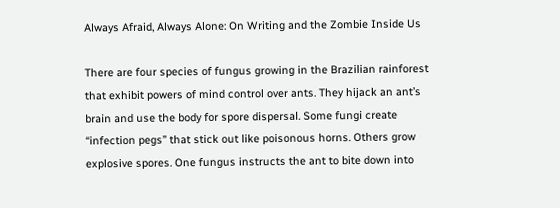Always Afraid, Always Alone: On Writing and the Zombie Inside Us

There are four species of fungus growing in the Brazilian rainforest that exhibit powers of mind control over ants. They hijack an ant’s brain and use the body for spore dispersal. Some fungi create “infection pegs” that stick out like poisonous horns. Others grow explosive spores. One fungus instructs the ant to bite down into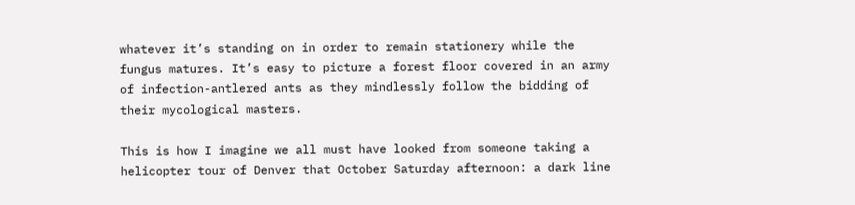whatever it’s standing on in order to remain stationery while the fungus matures. It’s easy to picture a forest floor covered in an army of infection-antlered ants as they mindlessly follow the bidding of their mycological masters.

This is how I imagine we all must have looked from someone taking a helicopter tour of Denver that October Saturday afternoon: a dark line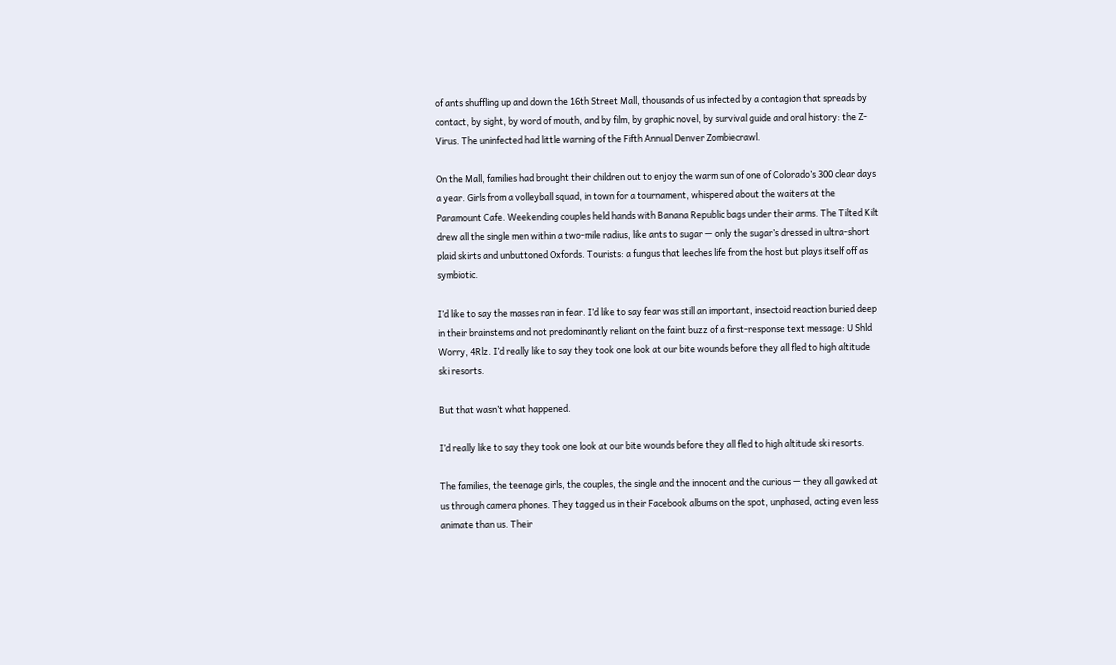of ants shuffling up and down the 16th Street Mall, thousands of us infected by a contagion that spreads by contact, by sight, by word of mouth, and by film, by graphic novel, by survival guide and oral history: the Z-Virus. The uninfected had little warning of the Fifth Annual Denver Zombiecrawl.

On the Mall, families had brought their children out to enjoy the warm sun of one of Colorado’s 300 clear days a year. Girls from a volleyball squad, in town for a tournament, whispered about the waiters at the Paramount Cafe. Weekending couples held hands with Banana Republic bags under their arms. The Tilted Kilt drew all the single men within a two-mile radius, like ants to sugar — only the sugar’s dressed in ultra-short plaid skirts and unbuttoned Oxfords. Tourists: a fungus that leeches life from the host but plays itself off as symbiotic.

I’d like to say the masses ran in fear. I’d like to say fear was still an important, insectoid reaction buried deep in their brainstems and not predominantly reliant on the faint buzz of a first-response text message: U Shld Worry, 4Rlz. I’d really like to say they took one look at our bite wounds before they all fled to high altitude ski resorts.

But that wasn’t what happened.

I’d really like to say they took one look at our bite wounds before they all fled to high altitude ski resorts.

The families, the teenage girls, the couples, the single and the innocent and the curious — they all gawked at us through camera phones. They tagged us in their Facebook albums on the spot, unphased, acting even less animate than us. Their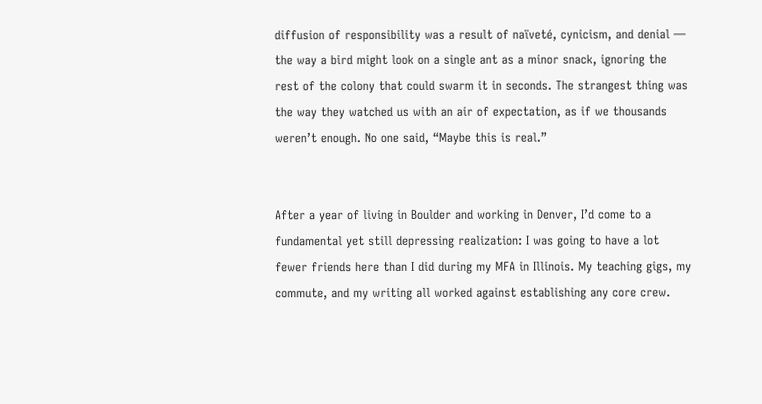diffusion of responsibility was a result of naïveté, cynicism, and denial — the way a bird might look on a single ant as a minor snack, ignoring the rest of the colony that could swarm it in seconds. The strangest thing was the way they watched us with an air of expectation, as if we thousands weren’t enough. No one said, “Maybe this is real.”


After a year of living in Boulder and working in Denver, I’d come to a fundamental yet still depressing realization: I was going to have a lot fewer friends here than I did during my MFA in Illinois. My teaching gigs, my commute, and my writing all worked against establishing any core crew.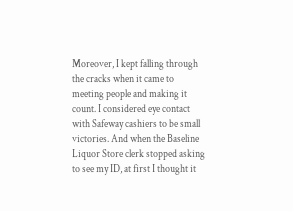Moreover, I kept falling through the cracks when it came to meeting people and making it count. I considered eye contact with Safeway cashiers to be small victories. And when the Baseline Liquor Store clerk stopped asking to see my ID, at first I thought it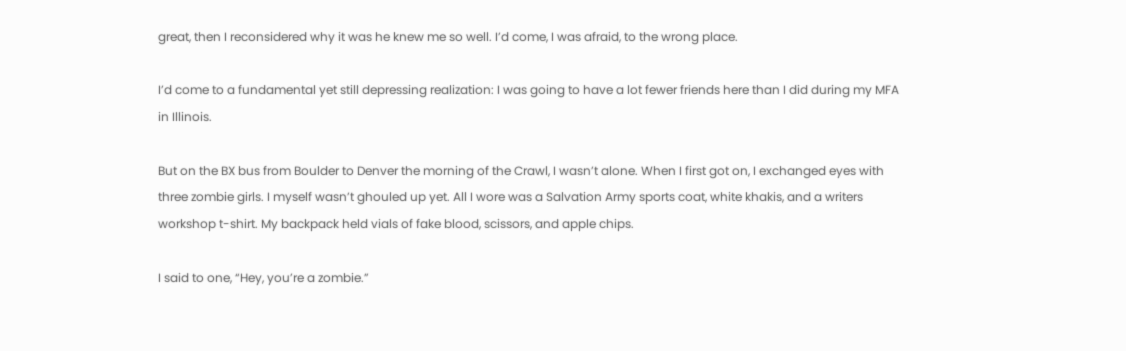great, then I reconsidered why it was he knew me so well. I’d come, I was afraid, to the wrong place.

I’d come to a fundamental yet still depressing realization: I was going to have a lot fewer friends here than I did during my MFA in Illinois.

But on the BX bus from Boulder to Denver the morning of the Crawl, I wasn’t alone. When I first got on, I exchanged eyes with three zombie girls. I myself wasn’t ghouled up yet. All I wore was a Salvation Army sports coat, white khakis, and a writers workshop t-shirt. My backpack held vials of fake blood, scissors, and apple chips.

I said to one, “Hey, you’re a zombie.”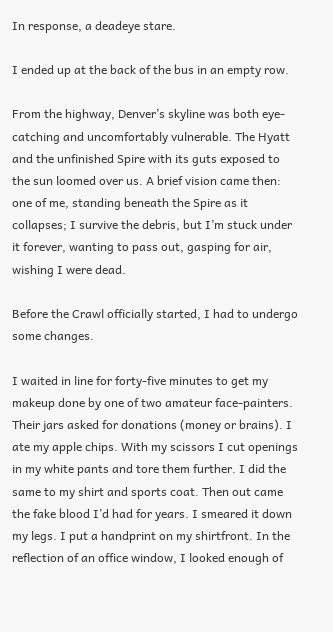In response, a deadeye stare.

I ended up at the back of the bus in an empty row.

From the highway, Denver’s skyline was both eye-catching and uncomfortably vulnerable. The Hyatt and the unfinished Spire with its guts exposed to the sun loomed over us. A brief vision came then: one of me, standing beneath the Spire as it collapses; I survive the debris, but I’m stuck under it forever, wanting to pass out, gasping for air, wishing I were dead.

Before the Crawl officially started, I had to undergo some changes.

I waited in line for forty-five minutes to get my makeup done by one of two amateur face-painters. Their jars asked for donations (money or brains). I ate my apple chips. With my scissors I cut openings in my white pants and tore them further. I did the same to my shirt and sports coat. Then out came the fake blood I’d had for years. I smeared it down my legs. I put a handprint on my shirtfront. In the reflection of an office window, I looked enough of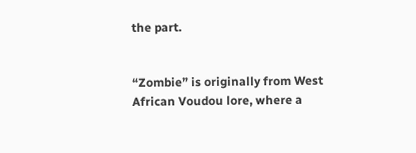the part.


“Zombie” is originally from West African Voudou lore, where a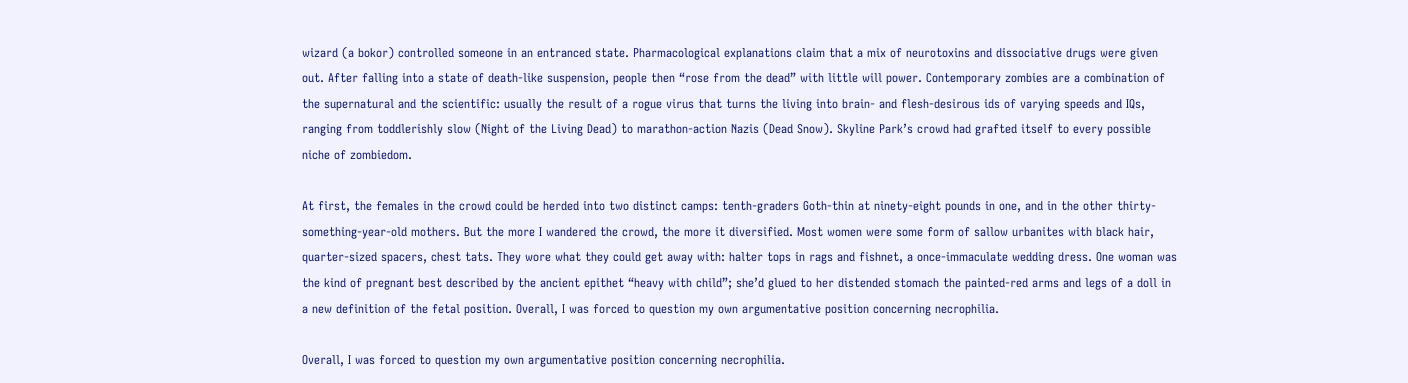wizard (a bokor) controlled someone in an entranced state. Pharmacological explanations claim that a mix of neurotoxins and dissociative drugs were given out. After falling into a state of death-like suspension, people then “rose from the dead” with little will power. Contemporary zombies are a combination of the supernatural and the scientific: usually the result of a rogue virus that turns the living into brain- and flesh-desirous ids of varying speeds and IQs, ranging from toddlerishly slow (Night of the Living Dead) to marathon-action Nazis (Dead Snow). Skyline Park’s crowd had grafted itself to every possible niche of zombiedom.

At first, the females in the crowd could be herded into two distinct camps: tenth-graders Goth-thin at ninety-eight pounds in one, and in the other thirty-something-year-old mothers. But the more I wandered the crowd, the more it diversified. Most women were some form of sallow urbanites with black hair, quarter-sized spacers, chest tats. They wore what they could get away with: halter tops in rags and fishnet, a once-immaculate wedding dress. One woman was the kind of pregnant best described by the ancient epithet “heavy with child”; she’d glued to her distended stomach the painted-red arms and legs of a doll in a new definition of the fetal position. Overall, I was forced to question my own argumentative position concerning necrophilia.

Overall, I was forced to question my own argumentative position concerning necrophilia.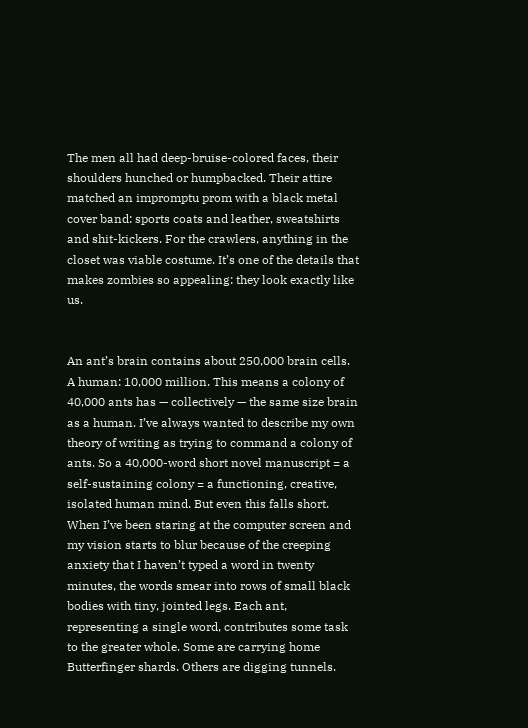The men all had deep-bruise-colored faces, their shoulders hunched or humpbacked. Their attire matched an impromptu prom with a black metal cover band: sports coats and leather, sweatshirts and shit-kickers. For the crawlers, anything in the closet was viable costume. It’s one of the details that makes zombies so appealing: they look exactly like us.


An ant’s brain contains about 250,000 brain cells. A human: 10,000 million. This means a colony of 40,000 ants has — collectively — the same size brain as a human. I’ve always wanted to describe my own theory of writing as trying to command a colony of ants. So a 40,000-word short novel manuscript = a self-sustaining colony = a functioning, creative, isolated human mind. But even this falls short. When I’ve been staring at the computer screen and my vision starts to blur because of the creeping anxiety that I haven’t typed a word in twenty minutes, the words smear into rows of small black bodies with tiny, jointed legs. Each ant, representing a single word, contributes some task to the greater whole. Some are carrying home Butterfinger shards. Others are digging tunnels.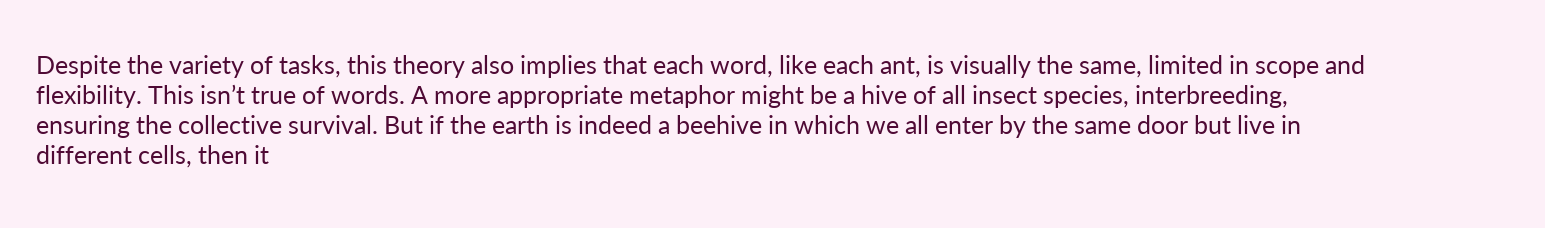Despite the variety of tasks, this theory also implies that each word, like each ant, is visually the same, limited in scope and flexibility. This isn’t true of words. A more appropriate metaphor might be a hive of all insect species, interbreeding, ensuring the collective survival. But if the earth is indeed a beehive in which we all enter by the same door but live in different cells, then it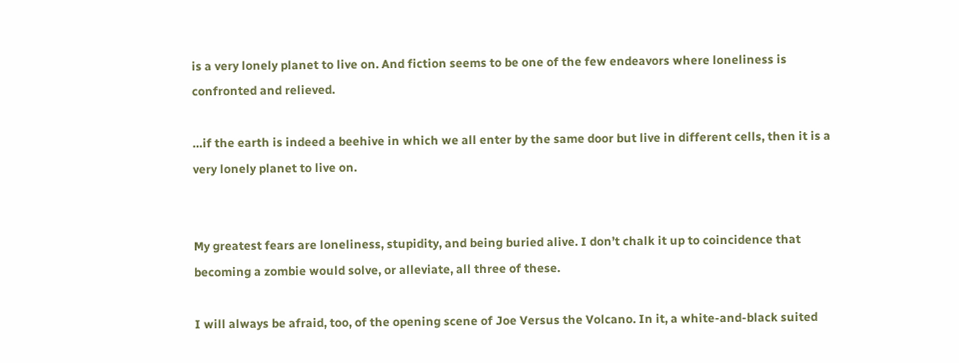is a very lonely planet to live on. And fiction seems to be one of the few endeavors where loneliness is confronted and relieved.

…if the earth is indeed a beehive in which we all enter by the same door but live in different cells, then it is a very lonely planet to live on.


My greatest fears are loneliness, stupidity, and being buried alive. I don’t chalk it up to coincidence that becoming a zombie would solve, or alleviate, all three of these.

I will always be afraid, too, of the opening scene of Joe Versus the Volcano. In it, a white-and-black suited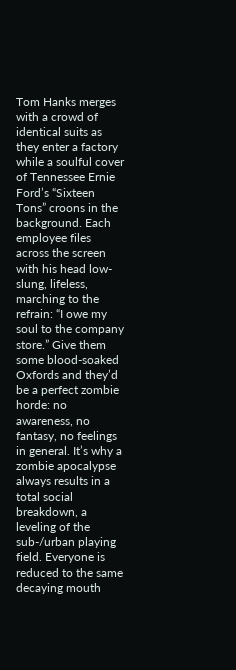Tom Hanks merges with a crowd of identical suits as they enter a factory while a soulful cover of Tennessee Ernie Ford’s “Sixteen Tons” croons in the background. Each employee files across the screen with his head low-slung, lifeless, marching to the refrain: “I owe my soul to the company store.” Give them some blood-soaked Oxfords and they’d be a perfect zombie horde: no awareness, no fantasy, no feelings in general. It’s why a zombie apocalypse always results in a total social breakdown, a leveling of the sub-/urban playing field. Everyone is reduced to the same decaying mouth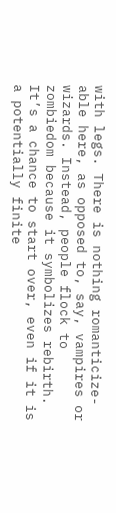with legs. There is nothing romanticize-able here, as opposed to, say, vampires or wizards. Instead, people flock to zombiedom because it symbolizes rebirth. It’s a chance to start over, even if it is a potentially finite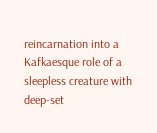reincarnation into a Kafkaesque role of a sleepless creature with deep-set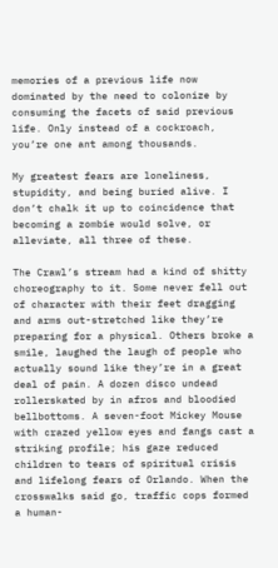memories of a previous life now dominated by the need to colonize by consuming the facets of said previous life. Only instead of a cockroach, you’re one ant among thousands.

My greatest fears are loneliness, stupidity, and being buried alive. I don’t chalk it up to coincidence that becoming a zombie would solve, or alleviate, all three of these.

The Crawl’s stream had a kind of shitty choreography to it. Some never fell out of character with their feet dragging and arms out-stretched like they’re preparing for a physical. Others broke a smile, laughed the laugh of people who actually sound like they’re in a great deal of pain. A dozen disco undead rollerskated by in afros and bloodied bellbottoms. A seven-foot Mickey Mouse with crazed yellow eyes and fangs cast a striking profile; his gaze reduced children to tears of spiritual crisis and lifelong fears of Orlando. When the crosswalks said go, traffic cops formed a human-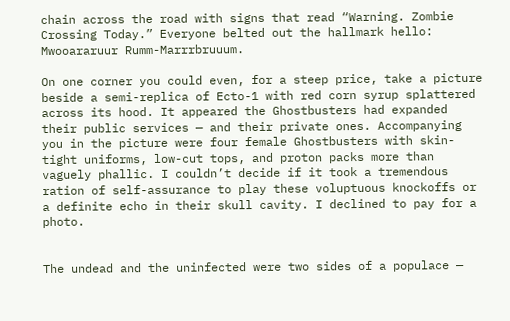chain across the road with signs that read “Warning. Zombie Crossing Today.” Everyone belted out the hallmark hello: Mwooararuur Rumm-Marrrbruuum.

On one corner you could even, for a steep price, take a picture beside a semi-replica of Ecto-1 with red corn syrup splattered across its hood. It appeared the Ghostbusters had expanded their public services — and their private ones. Accompanying you in the picture were four female Ghostbusters with skin-tight uniforms, low-cut tops, and proton packs more than vaguely phallic. I couldn’t decide if it took a tremendous ration of self-assurance to play these voluptuous knockoffs or a definite echo in their skull cavity. I declined to pay for a photo.


The undead and the uninfected were two sides of a populace —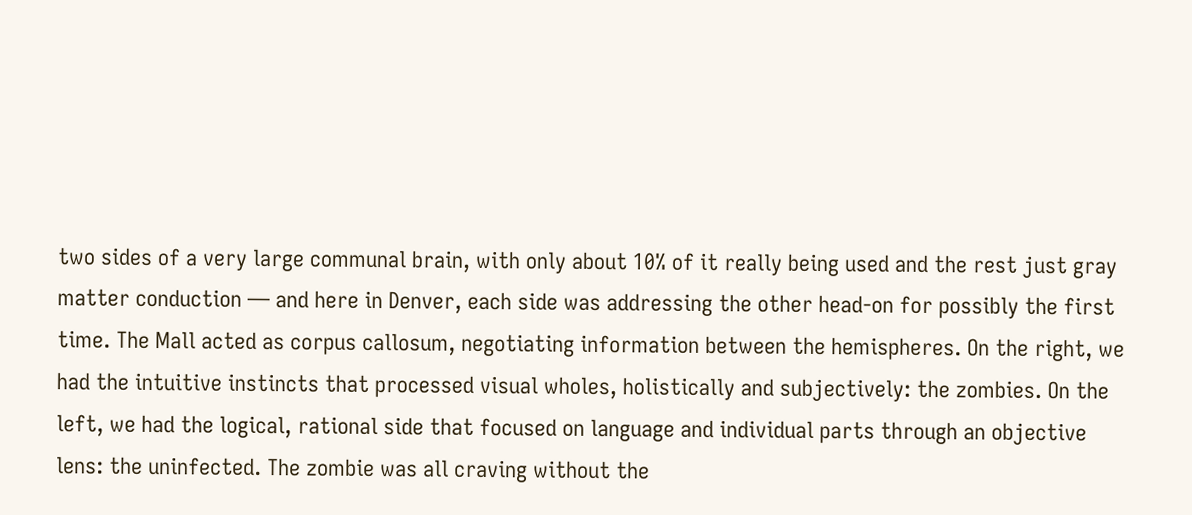two sides of a very large communal brain, with only about 10% of it really being used and the rest just gray matter conduction — and here in Denver, each side was addressing the other head-on for possibly the first time. The Mall acted as corpus callosum, negotiating information between the hemispheres. On the right, we had the intuitive instincts that processed visual wholes, holistically and subjectively: the zombies. On the left, we had the logical, rational side that focused on language and individual parts through an objective lens: the uninfected. The zombie was all craving without the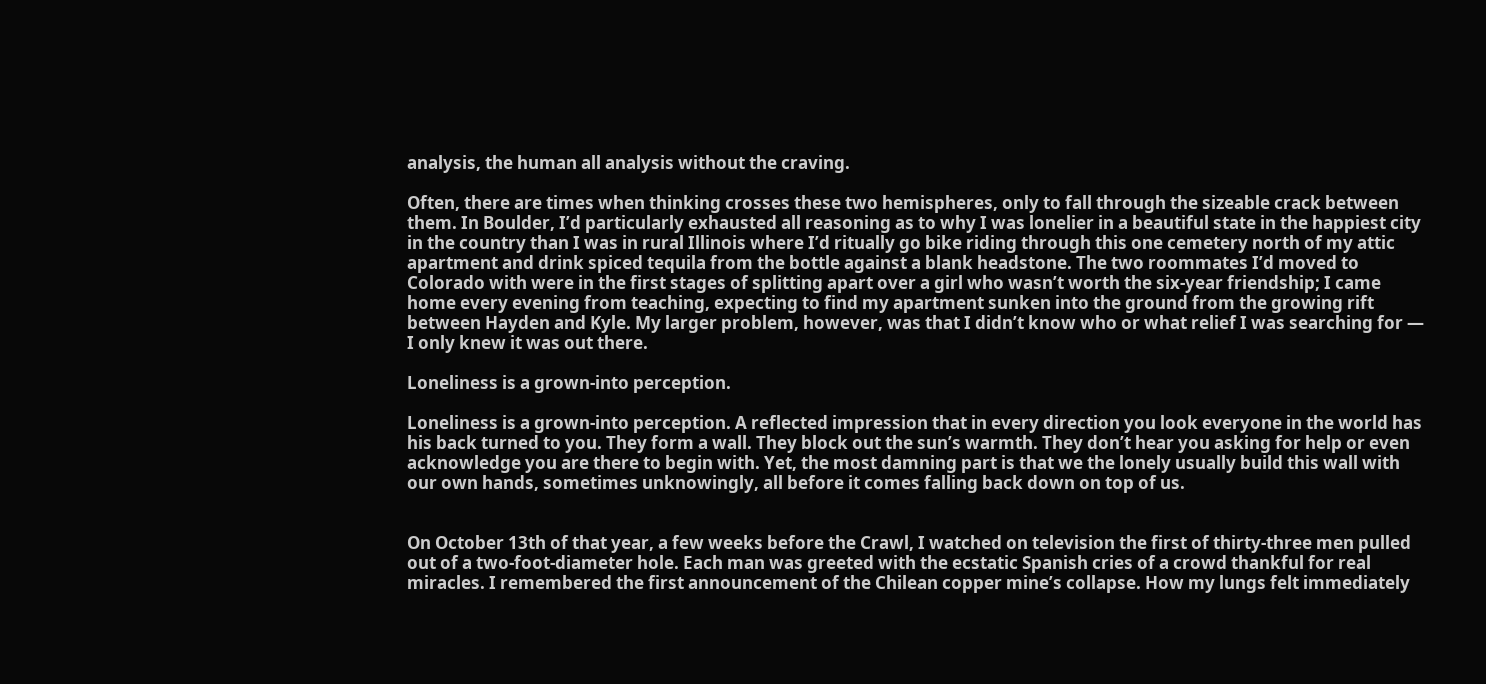analysis, the human all analysis without the craving.

Often, there are times when thinking crosses these two hemispheres, only to fall through the sizeable crack between them. In Boulder, I’d particularly exhausted all reasoning as to why I was lonelier in a beautiful state in the happiest city in the country than I was in rural Illinois where I’d ritually go bike riding through this one cemetery north of my attic apartment and drink spiced tequila from the bottle against a blank headstone. The two roommates I’d moved to Colorado with were in the first stages of splitting apart over a girl who wasn’t worth the six-year friendship; I came home every evening from teaching, expecting to find my apartment sunken into the ground from the growing rift between Hayden and Kyle. My larger problem, however, was that I didn’t know who or what relief I was searching for — I only knew it was out there.

Loneliness is a grown-into perception.

Loneliness is a grown-into perception. A reflected impression that in every direction you look everyone in the world has his back turned to you. They form a wall. They block out the sun’s warmth. They don’t hear you asking for help or even acknowledge you are there to begin with. Yet, the most damning part is that we the lonely usually build this wall with our own hands, sometimes unknowingly, all before it comes falling back down on top of us.


On October 13th of that year, a few weeks before the Crawl, I watched on television the first of thirty-three men pulled out of a two-foot-diameter hole. Each man was greeted with the ecstatic Spanish cries of a crowd thankful for real miracles. I remembered the first announcement of the Chilean copper mine’s collapse. How my lungs felt immediately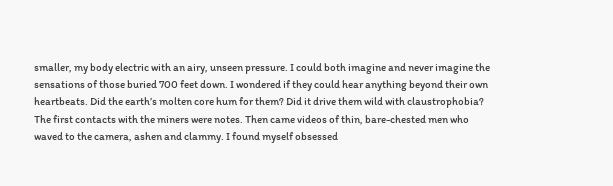smaller, my body electric with an airy, unseen pressure. I could both imagine and never imagine the sensations of those buried 700 feet down. I wondered if they could hear anything beyond their own heartbeats. Did the earth’s molten core hum for them? Did it drive them wild with claustrophobia? The first contacts with the miners were notes. Then came videos of thin, bare-chested men who waved to the camera, ashen and clammy. I found myself obsessed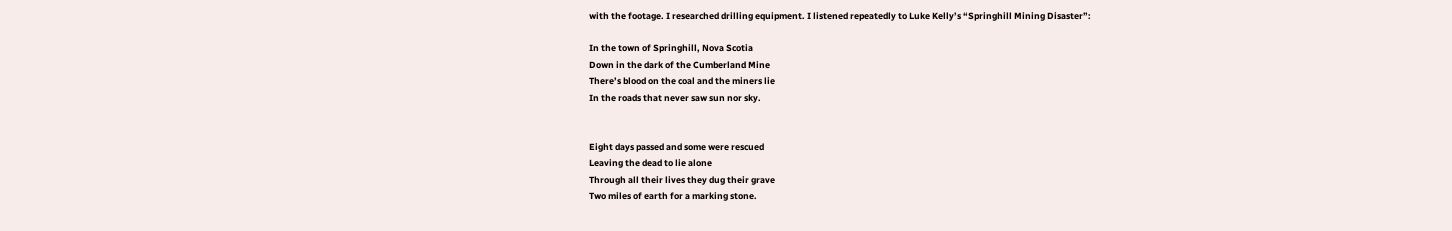with the footage. I researched drilling equipment. I listened repeatedly to Luke Kelly’s “Springhill Mining Disaster”:

In the town of Springhill, Nova Scotia
Down in the dark of the Cumberland Mine
There’s blood on the coal and the miners lie
In the roads that never saw sun nor sky.


Eight days passed and some were rescued
Leaving the dead to lie alone
Through all their lives they dug their grave
Two miles of earth for a marking stone.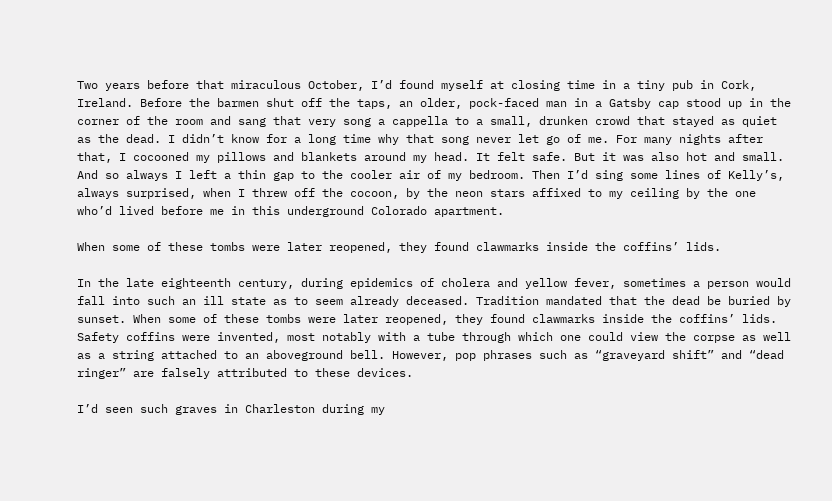Two years before that miraculous October, I’d found myself at closing time in a tiny pub in Cork, Ireland. Before the barmen shut off the taps, an older, pock-faced man in a Gatsby cap stood up in the corner of the room and sang that very song a cappella to a small, drunken crowd that stayed as quiet as the dead. I didn’t know for a long time why that song never let go of me. For many nights after that, I cocooned my pillows and blankets around my head. It felt safe. But it was also hot and small. And so always I left a thin gap to the cooler air of my bedroom. Then I’d sing some lines of Kelly’s, always surprised, when I threw off the cocoon, by the neon stars affixed to my ceiling by the one who’d lived before me in this underground Colorado apartment.

When some of these tombs were later reopened, they found clawmarks inside the coffins’ lids.

In the late eighteenth century, during epidemics of cholera and yellow fever, sometimes a person would fall into such an ill state as to seem already deceased. Tradition mandated that the dead be buried by sunset. When some of these tombs were later reopened, they found clawmarks inside the coffins’ lids. Safety coffins were invented, most notably with a tube through which one could view the corpse as well as a string attached to an aboveground bell. However, pop phrases such as “graveyard shift” and “dead ringer” are falsely attributed to these devices.

I’d seen such graves in Charleston during my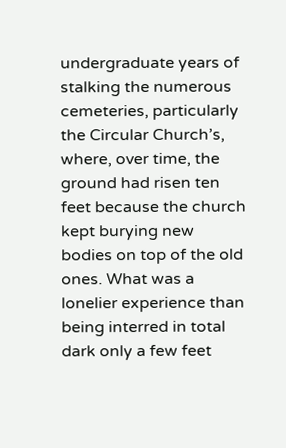undergraduate years of stalking the numerous cemeteries, particularly the Circular Church’s, where, over time, the ground had risen ten feet because the church kept burying new bodies on top of the old ones. What was a lonelier experience than being interred in total dark only a few feet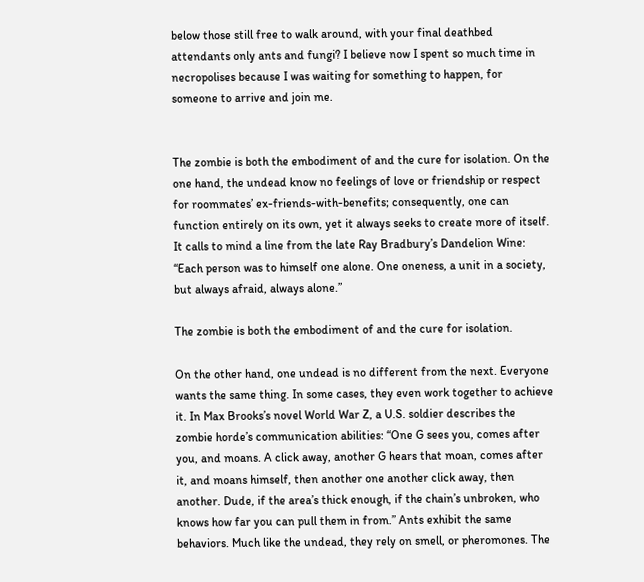below those still free to walk around, with your final deathbed attendants only ants and fungi? I believe now I spent so much time in necropolises because I was waiting for something to happen, for someone to arrive and join me.


The zombie is both the embodiment of and the cure for isolation. On the one hand, the undead know no feelings of love or friendship or respect for roommates’ ex-friends-with-benefits; consequently, one can function entirely on its own, yet it always seeks to create more of itself. It calls to mind a line from the late Ray Bradbury’s Dandelion Wine: “Each person was to himself one alone. One oneness, a unit in a society, but always afraid, always alone.”

The zombie is both the embodiment of and the cure for isolation.

On the other hand, one undead is no different from the next. Everyone wants the same thing. In some cases, they even work together to achieve it. In Max Brooks’s novel World War Z, a U.S. soldier describes the zombie horde’s communication abilities: “One G sees you, comes after you, and moans. A click away, another G hears that moan, comes after it, and moans himself, then another one another click away, then another. Dude, if the area’s thick enough, if the chain’s unbroken, who knows how far you can pull them in from.” Ants exhibit the same behaviors. Much like the undead, they rely on smell, or pheromones. The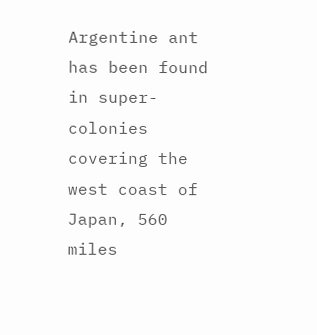Argentine ant has been found in super-colonies covering the west coast of Japan, 560 miles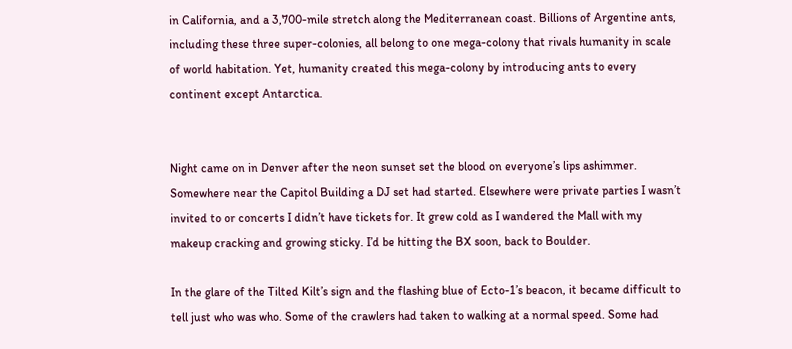in California, and a 3,700-mile stretch along the Mediterranean coast. Billions of Argentine ants, including these three super-colonies, all belong to one mega-colony that rivals humanity in scale of world habitation. Yet, humanity created this mega-colony by introducing ants to every continent except Antarctica.


Night came on in Denver after the neon sunset set the blood on everyone’s lips ashimmer. Somewhere near the Capitol Building a DJ set had started. Elsewhere were private parties I wasn’t invited to or concerts I didn’t have tickets for. It grew cold as I wandered the Mall with my makeup cracking and growing sticky. I’d be hitting the BX soon, back to Boulder.

In the glare of the Tilted Kilt’s sign and the flashing blue of Ecto-1’s beacon, it became difficult to tell just who was who. Some of the crawlers had taken to walking at a normal speed. Some had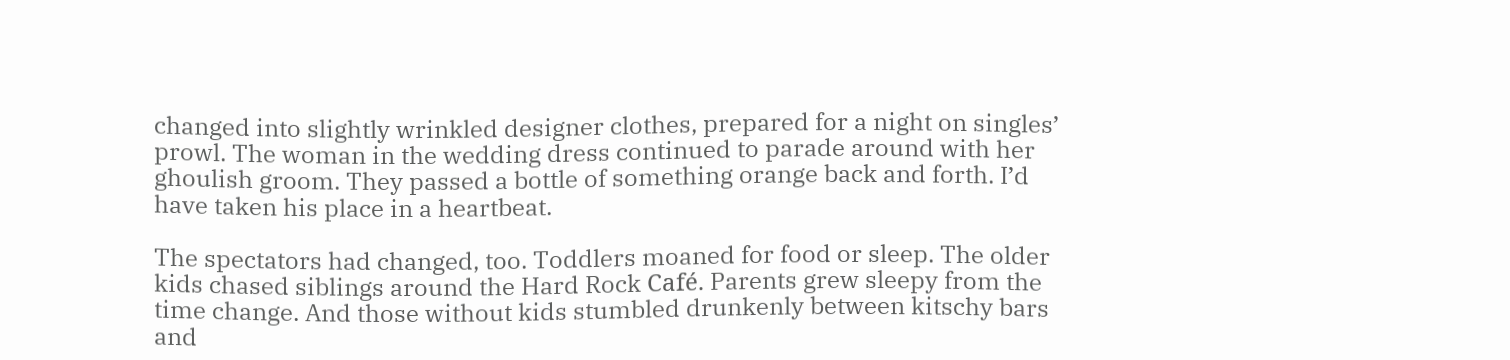changed into slightly wrinkled designer clothes, prepared for a night on singles’ prowl. The woman in the wedding dress continued to parade around with her ghoulish groom. They passed a bottle of something orange back and forth. I’d have taken his place in a heartbeat.

The spectators had changed, too. Toddlers moaned for food or sleep. The older kids chased siblings around the Hard Rock Café. Parents grew sleepy from the time change. And those without kids stumbled drunkenly between kitschy bars and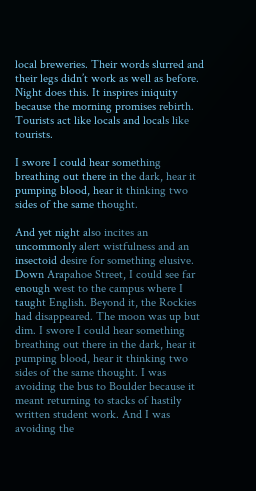local breweries. Their words slurred and their legs didn’t work as well as before. Night does this. It inspires iniquity because the morning promises rebirth. Tourists act like locals and locals like tourists.

I swore I could hear something breathing out there in the dark, hear it pumping blood, hear it thinking two sides of the same thought.

And yet night also incites an uncommonly alert wistfulness and an insectoid desire for something elusive. Down Arapahoe Street, I could see far enough west to the campus where I taught English. Beyond it, the Rockies had disappeared. The moon was up but dim. I swore I could hear something breathing out there in the dark, hear it pumping blood, hear it thinking two sides of the same thought. I was avoiding the bus to Boulder because it meant returning to stacks of hastily written student work. And I was avoiding the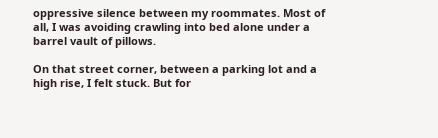oppressive silence between my roommates. Most of all, I was avoiding crawling into bed alone under a barrel vault of pillows.

On that street corner, between a parking lot and a high rise, I felt stuck. But for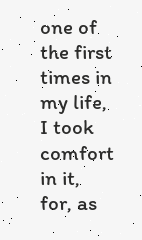one of the first times in my life, I took comfort in it, for, as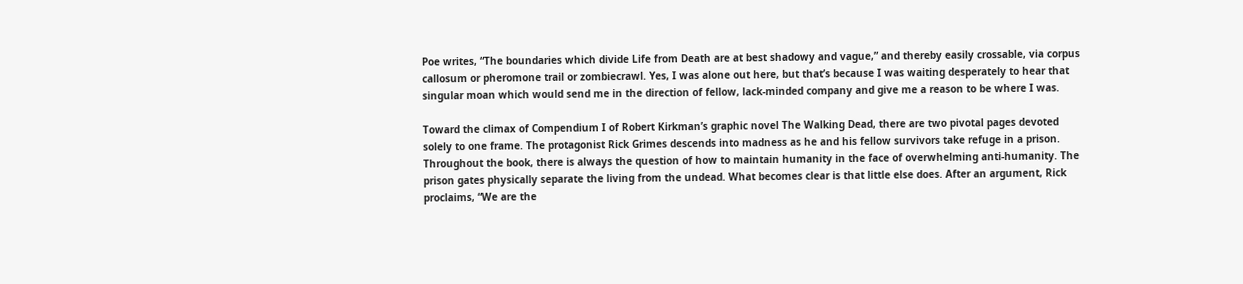Poe writes, “The boundaries which divide Life from Death are at best shadowy and vague,” and thereby easily crossable, via corpus callosum or pheromone trail or zombiecrawl. Yes, I was alone out here, but that’s because I was waiting desperately to hear that singular moan which would send me in the direction of fellow, lack-minded company and give me a reason to be where I was.

Toward the climax of Compendium I of Robert Kirkman’s graphic novel The Walking Dead, there are two pivotal pages devoted solely to one frame. The protagonist Rick Grimes descends into madness as he and his fellow survivors take refuge in a prison. Throughout the book, there is always the question of how to maintain humanity in the face of overwhelming anti-humanity. The prison gates physically separate the living from the undead. What becomes clear is that little else does. After an argument, Rick proclaims, “We are the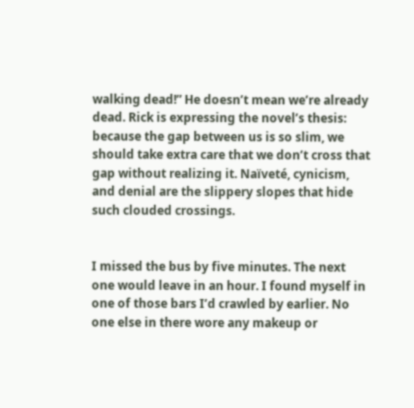walking dead!” He doesn’t mean we’re already dead. Rick is expressing the novel’s thesis: because the gap between us is so slim, we should take extra care that we don’t cross that gap without realizing it. Naïveté, cynicism, and denial are the slippery slopes that hide such clouded crossings.


I missed the bus by five minutes. The next one would leave in an hour. I found myself in one of those bars I’d crawled by earlier. No one else in there wore any makeup or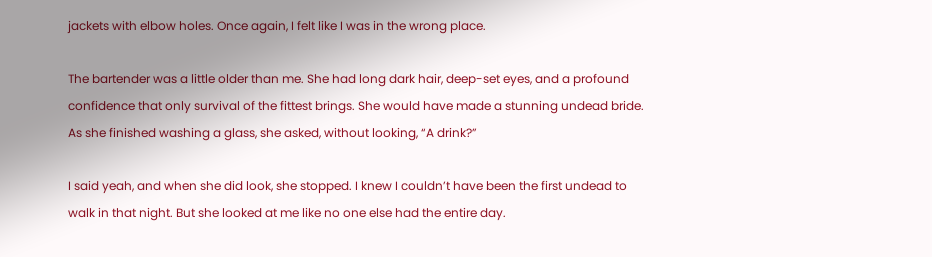jackets with elbow holes. Once again, I felt like I was in the wrong place.

The bartender was a little older than me. She had long dark hair, deep-set eyes, and a profound confidence that only survival of the fittest brings. She would have made a stunning undead bride. As she finished washing a glass, she asked, without looking, “A drink?”

I said yeah, and when she did look, she stopped. I knew I couldn’t have been the first undead to walk in that night. But she looked at me like no one else had the entire day.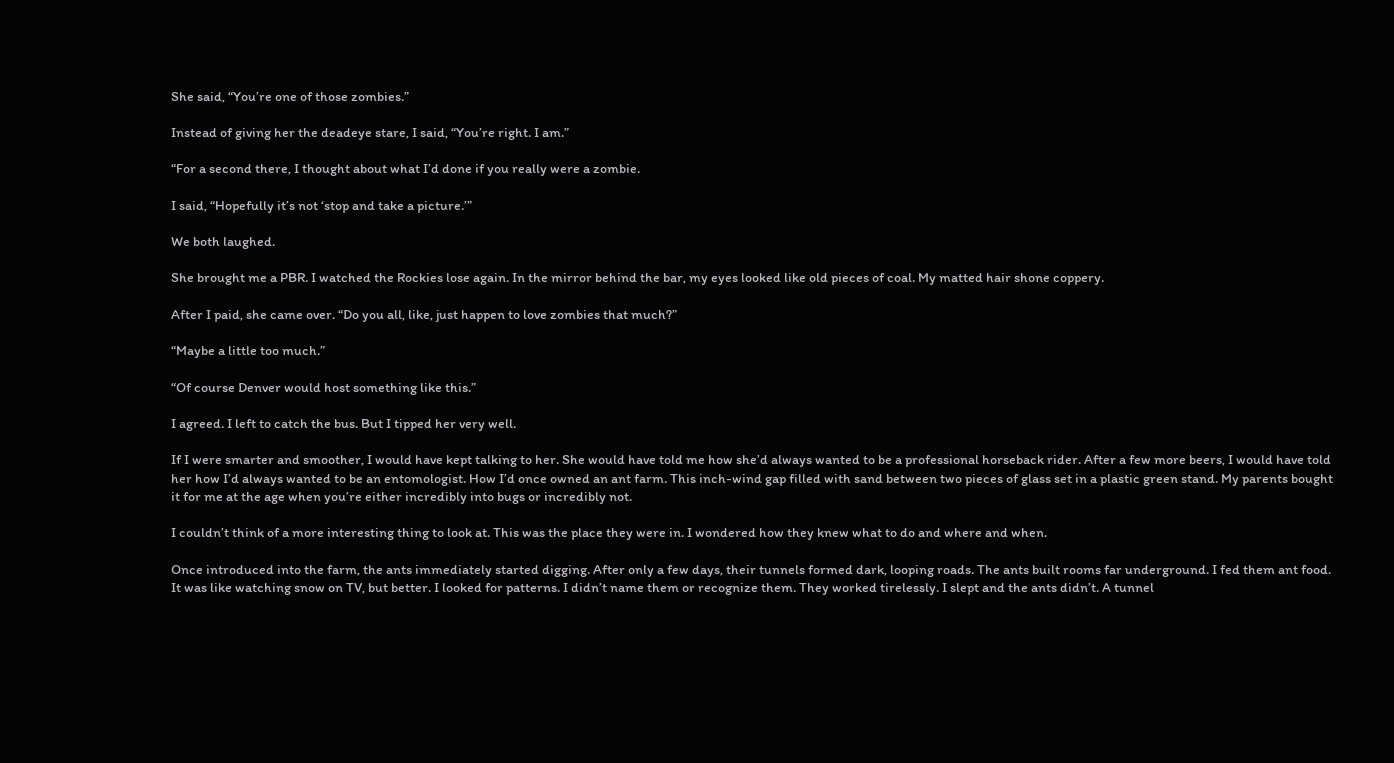She said, “You’re one of those zombies.”

Instead of giving her the deadeye stare, I said, “You’re right. I am.”

“For a second there, I thought about what I’d done if you really were a zombie.

I said, “Hopefully it’s not ‘stop and take a picture.’”

We both laughed.

She brought me a PBR. I watched the Rockies lose again. In the mirror behind the bar, my eyes looked like old pieces of coal. My matted hair shone coppery.

After I paid, she came over. “Do you all, like, just happen to love zombies that much?”

“Maybe a little too much.”

“Of course Denver would host something like this.”

I agreed. I left to catch the bus. But I tipped her very well.

If I were smarter and smoother, I would have kept talking to her. She would have told me how she’d always wanted to be a professional horseback rider. After a few more beers, I would have told her how I’d always wanted to be an entomologist. How I’d once owned an ant farm. This inch-wind gap filled with sand between two pieces of glass set in a plastic green stand. My parents bought it for me at the age when you’re either incredibly into bugs or incredibly not.

I couldn’t think of a more interesting thing to look at. This was the place they were in. I wondered how they knew what to do and where and when.

Once introduced into the farm, the ants immediately started digging. After only a few days, their tunnels formed dark, looping roads. The ants built rooms far underground. I fed them ant food. It was like watching snow on TV, but better. I looked for patterns. I didn’t name them or recognize them. They worked tirelessly. I slept and the ants didn’t. A tunnel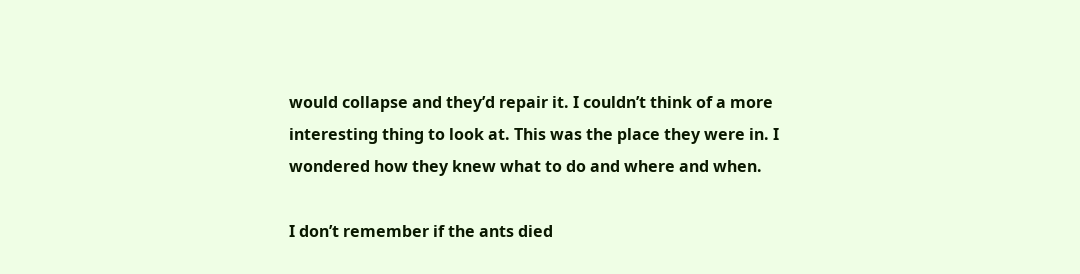would collapse and they’d repair it. I couldn’t think of a more interesting thing to look at. This was the place they were in. I wondered how they knew what to do and where and when.

I don’t remember if the ants died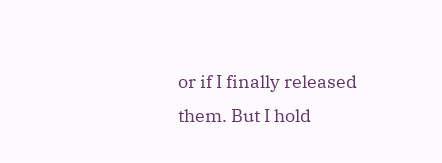or if I finally released them. But I hold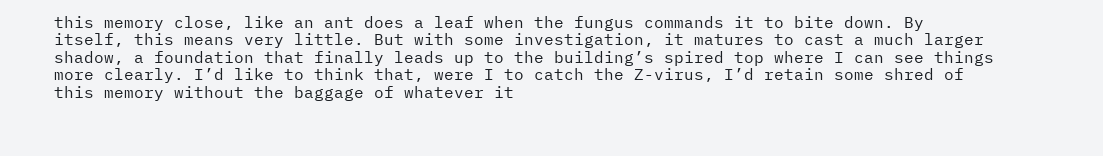this memory close, like an ant does a leaf when the fungus commands it to bite down. By itself, this means very little. But with some investigation, it matures to cast a much larger shadow, a foundation that finally leads up to the building’s spired top where I can see things more clearly. I’d like to think that, were I to catch the Z-virus, I’d retain some shred of this memory without the baggage of whatever it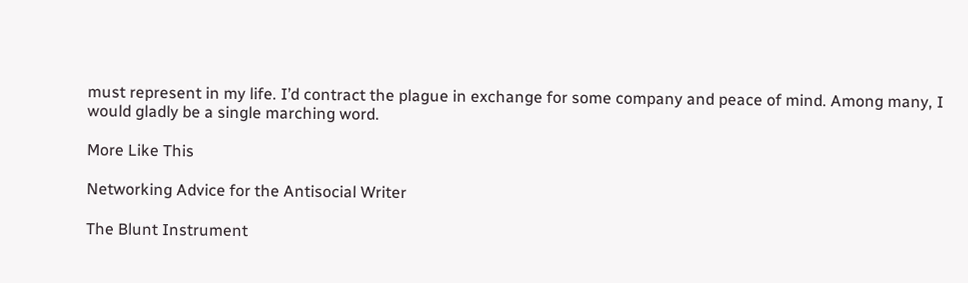must represent in my life. I’d contract the plague in exchange for some company and peace of mind. Among many, I would gladly be a single marching word.

More Like This

Networking Advice for the Antisocial Writer

The Blunt Instrument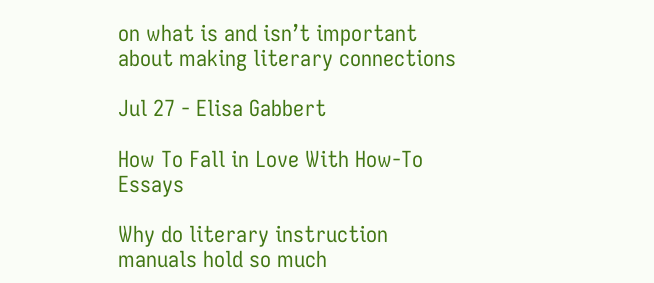on what is and isn’t important about making literary connections

Jul 27 - Elisa Gabbert

How To Fall in Love With How-To Essays

Why do literary instruction manuals hold so much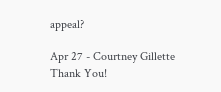appeal?

Apr 27 - Courtney Gillette
Thank You!